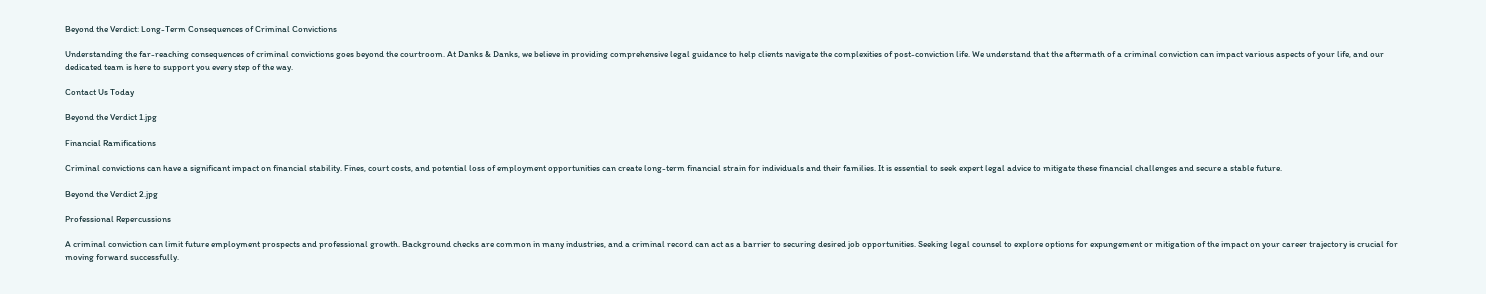Beyond the Verdict: Long-Term Consequences of Criminal Convictions

Understanding the far-reaching consequences of criminal convictions goes beyond the courtroom. At Danks & Danks, we believe in providing comprehensive legal guidance to help clients navigate the complexities of post-conviction life. We understand that the aftermath of a criminal conviction can impact various aspects of your life, and our dedicated team is here to support you every step of the way.

Contact Us Today

Beyond the Verdict 1.jpg

Financial Ramifications

Criminal convictions can have a significant impact on financial stability. Fines, court costs, and potential loss of employment opportunities can create long-term financial strain for individuals and their families. It is essential to seek expert legal advice to mitigate these financial challenges and secure a stable future.

Beyond the Verdict 2.jpg

Professional Repercussions

A criminal conviction can limit future employment prospects and professional growth. Background checks are common in many industries, and a criminal record can act as a barrier to securing desired job opportunities. Seeking legal counsel to explore options for expungement or mitigation of the impact on your career trajectory is crucial for moving forward successfully.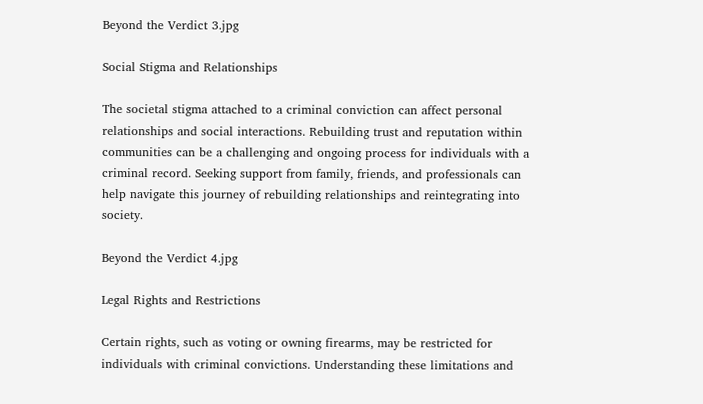Beyond the Verdict 3.jpg

Social Stigma and Relationships

The societal stigma attached to a criminal conviction can affect personal relationships and social interactions. Rebuilding trust and reputation within communities can be a challenging and ongoing process for individuals with a criminal record. Seeking support from family, friends, and professionals can help navigate this journey of rebuilding relationships and reintegrating into society.

Beyond the Verdict 4.jpg

Legal Rights and Restrictions

Certain rights, such as voting or owning firearms, may be restricted for individuals with criminal convictions. Understanding these limitations and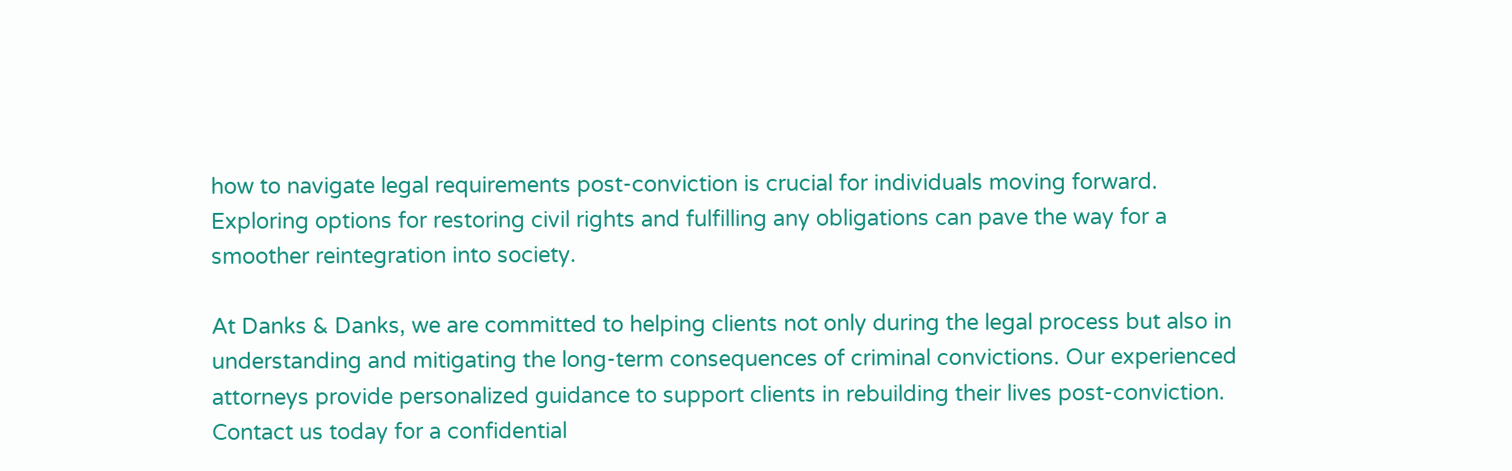how to navigate legal requirements post-conviction is crucial for individuals moving forward. Exploring options for restoring civil rights and fulfilling any obligations can pave the way for a smoother reintegration into society.

At Danks & Danks, we are committed to helping clients not only during the legal process but also in understanding and mitigating the long-term consequences of criminal convictions. Our experienced attorneys provide personalized guidance to support clients in rebuilding their lives post-conviction. Contact us today for a confidential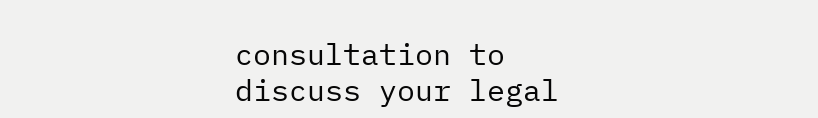consultation to discuss your legal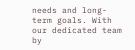needs and long-term goals. With our dedicated team by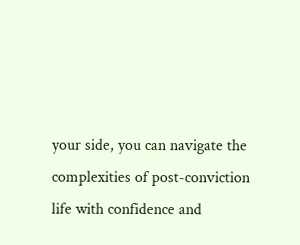your side, you can navigate the complexities of post-conviction life with confidence and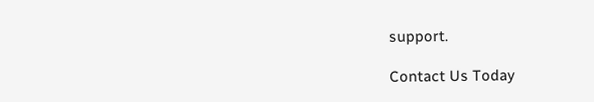support.

Contact Us Today